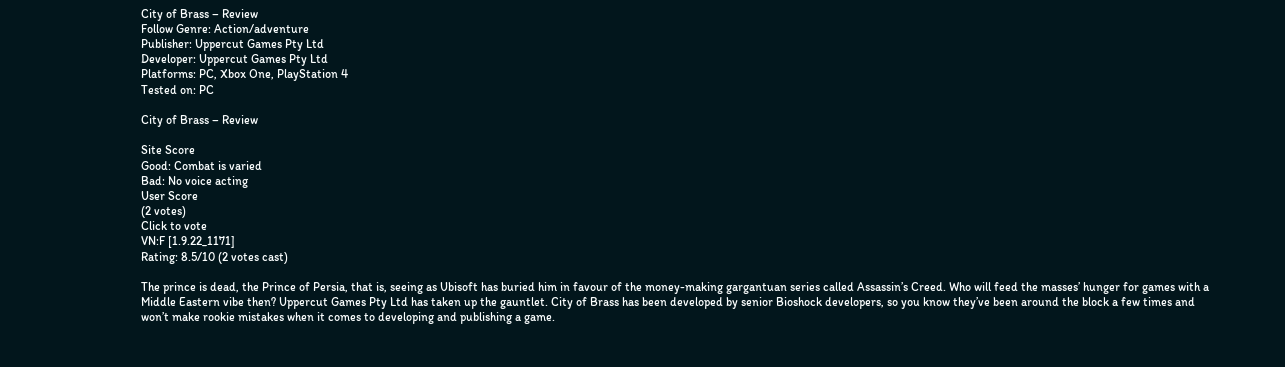City of Brass – Review
Follow Genre: Action/adventure
Publisher: Uppercut Games Pty Ltd
Developer: Uppercut Games Pty Ltd
Platforms: PC, Xbox One, PlayStation 4
Tested on: PC

City of Brass – Review

Site Score
Good: Combat is varied
Bad: No voice acting
User Score
(2 votes)
Click to vote
VN:F [1.9.22_1171]
Rating: 8.5/10 (2 votes cast)

The prince is dead, the Prince of Persia, that is, seeing as Ubisoft has buried him in favour of the money-making gargantuan series called Assassin’s Creed. Who will feed the masses’ hunger for games with a Middle Eastern vibe then? Uppercut Games Pty Ltd has taken up the gauntlet. City of Brass has been developed by senior Bioshock developers, so you know they’ve been around the block a few times and won’t make rookie mistakes when it comes to developing and publishing a game.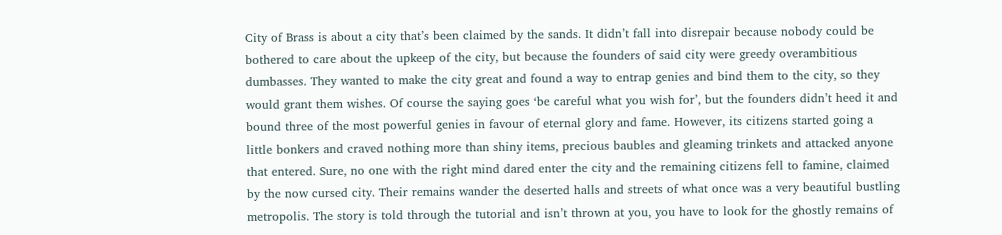City of Brass is about a city that’s been claimed by the sands. It didn’t fall into disrepair because nobody could be bothered to care about the upkeep of the city, but because the founders of said city were greedy overambitious dumbasses. They wanted to make the city great and found a way to entrap genies and bind them to the city, so they would grant them wishes. Of course the saying goes ‘be careful what you wish for’, but the founders didn’t heed it and bound three of the most powerful genies in favour of eternal glory and fame. However, its citizens started going a little bonkers and craved nothing more than shiny items, precious baubles and gleaming trinkets and attacked anyone that entered. Sure, no one with the right mind dared enter the city and the remaining citizens fell to famine, claimed by the now cursed city. Their remains wander the deserted halls and streets of what once was a very beautiful bustling metropolis. The story is told through the tutorial and isn’t thrown at you, you have to look for the ghostly remains of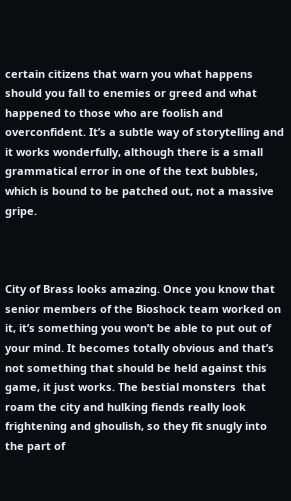certain citizens that warn you what happens should you fall to enemies or greed and what happened to those who are foolish and overconfident. It’s a subtle way of storytelling and it works wonderfully, although there is a small grammatical error in one of the text bubbles, which is bound to be patched out, not a massive gripe.



City of Brass looks amazing. Once you know that senior members of the Bioshock team worked on it, it’s something you won’t be able to put out of your mind. It becomes totally obvious and that’s not something that should be held against this game, it just works. The bestial monsters  that roam the city and hulking fiends really look frightening and ghoulish, so they fit snugly into the part of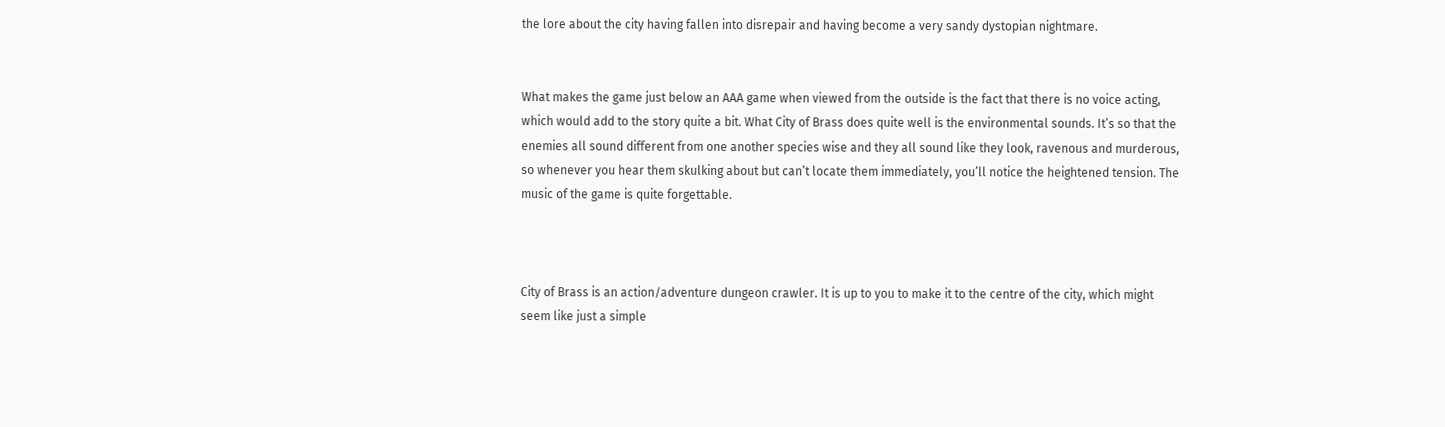the lore about the city having fallen into disrepair and having become a very sandy dystopian nightmare.


What makes the game just below an AAA game when viewed from the outside is the fact that there is no voice acting, which would add to the story quite a bit. What City of Brass does quite well is the environmental sounds. It’s so that the enemies all sound different from one another species wise and they all sound like they look, ravenous and murderous, so whenever you hear them skulking about but can’t locate them immediately, you’ll notice the heightened tension. The music of the game is quite forgettable.



City of Brass is an action/adventure dungeon crawler. It is up to you to make it to the centre of the city, which might seem like just a simple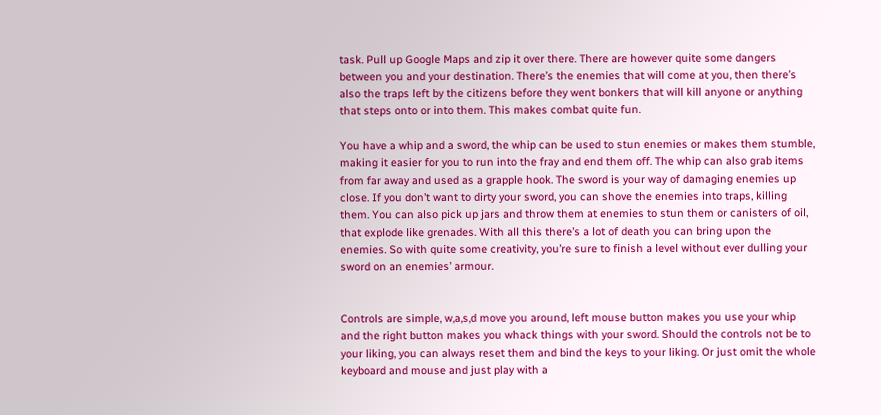task. Pull up Google Maps and zip it over there. There are however quite some dangers between you and your destination. There’s the enemies that will come at you, then there’s also the traps left by the citizens before they went bonkers that will kill anyone or anything that steps onto or into them. This makes combat quite fun.

You have a whip and a sword, the whip can be used to stun enemies or makes them stumble, making it easier for you to run into the fray and end them off. The whip can also grab items from far away and used as a grapple hook. The sword is your way of damaging enemies up close. If you don’t want to dirty your sword, you can shove the enemies into traps, killing them. You can also pick up jars and throw them at enemies to stun them or canisters of oil, that explode like grenades. With all this there’s a lot of death you can bring upon the enemies. So with quite some creativity, you’re sure to finish a level without ever dulling your sword on an enemies’ armour.


Controls are simple, w,a,s,d move you around, left mouse button makes you use your whip and the right button makes you whack things with your sword. Should the controls not be to your liking, you can always reset them and bind the keys to your liking. Or just omit the whole keyboard and mouse and just play with a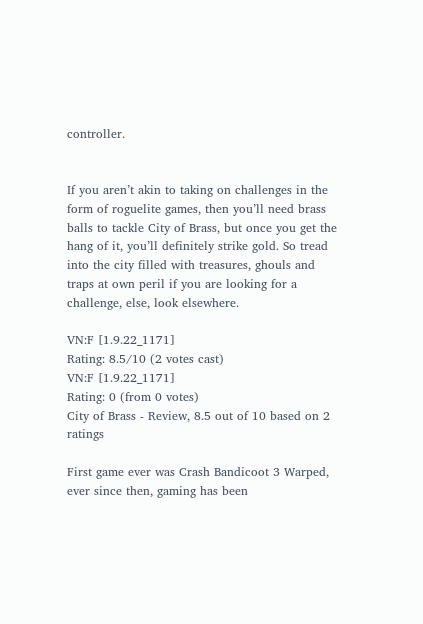controller.


If you aren’t akin to taking on challenges in the form of roguelite games, then you’ll need brass balls to tackle City of Brass, but once you get the hang of it, you’ll definitely strike gold. So tread into the city filled with treasures, ghouls and traps at own peril if you are looking for a challenge, else, look elsewhere.

VN:F [1.9.22_1171]
Rating: 8.5/10 (2 votes cast)
VN:F [1.9.22_1171]
Rating: 0 (from 0 votes)
City of Brass - Review, 8.5 out of 10 based on 2 ratings

First game ever was Crash Bandicoot 3 Warped, ever since then, gaming has been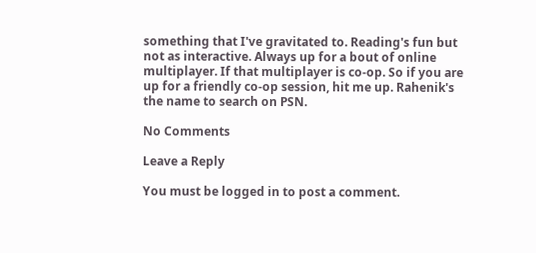something that I've gravitated to. Reading's fun but not as interactive. Always up for a bout of online multiplayer. If that multiplayer is co-op. So if you are up for a friendly co-op session, hit me up. Rahenik's the name to search on PSN.

No Comments

Leave a Reply

You must be logged in to post a comment.